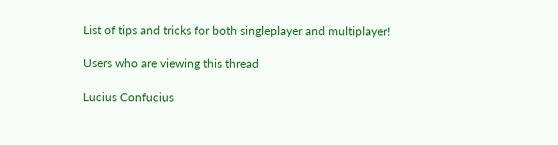List of tips and tricks for both singleplayer and multiplayer!

Users who are viewing this thread

Lucius Confucius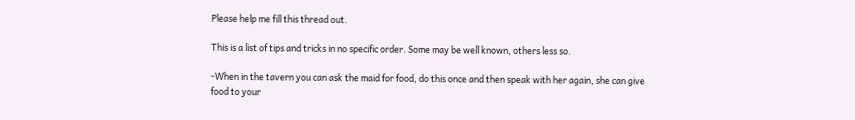Please help me fill this thread out.

This is a list of tips and tricks in no specific order. Some may be well known, others less so.

-When in the tavern you can ask the maid for food, do this once and then speak with her again, she can give food to your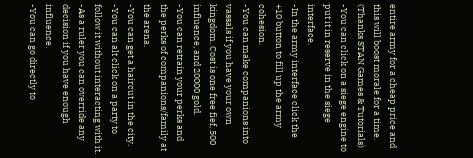entire army for a cheap price and this will boost morale for a time. (Thanks STAN Games & Tutorials)
-You can click on a siege engine to put it in reserve in the siege interface.
-In the army interface click the +10 button to fill up the army cohesion.
-You can make companions into vassals if you have your own kingdom. Cost is one free fief, 500 influence, and 20000 gold.
-You can retrain your perks and the perks of companions/family at the arena.
-You can get a haircut in the city.
-You can alt click on a party to follow it without interacting with it.
-As a ruler you can override any decision if you have enough influence.
-You can go directly to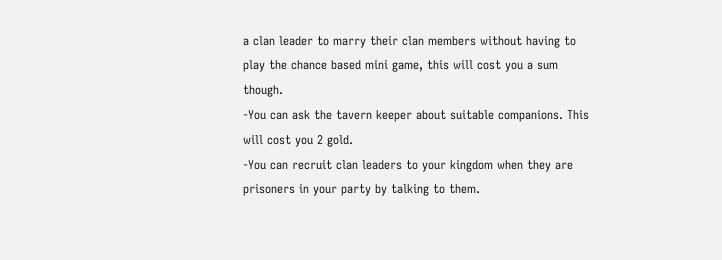a clan leader to marry their clan members without having to play the chance based mini game, this will cost you a sum though.
-You can ask the tavern keeper about suitable companions. This will cost you 2 gold.
-You can recruit clan leaders to your kingdom when they are prisoners in your party by talking to them.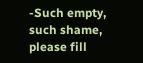-Such empty, such shame, please fill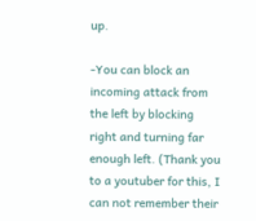up.

-You can block an incoming attack from the left by blocking right and turning far enough left. (Thank you to a youtuber for this, I can not remember their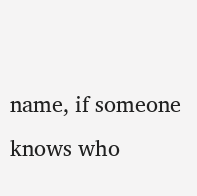name, if someone knows who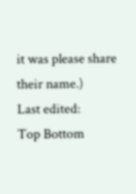it was please share their name.)
Last edited:
Top Bottom